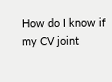How do I know if my CV joint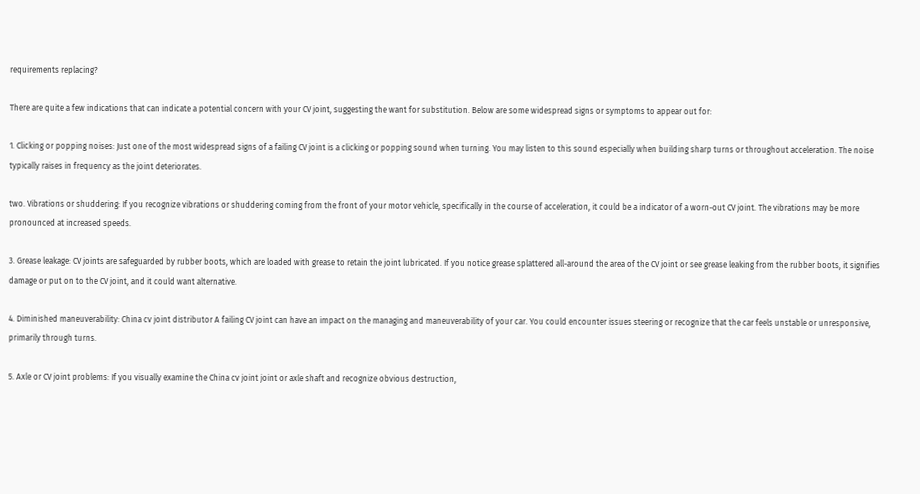requirements replacing?

There are quite a few indications that can indicate a potential concern with your CV joint, suggesting the want for substitution. Below are some widespread signs or symptoms to appear out for:

1. Clicking or popping noises: Just one of the most widespread signs of a failing CV joint is a clicking or popping sound when turning. You may listen to this sound especially when building sharp turns or throughout acceleration. The noise typically raises in frequency as the joint deteriorates.

two. Vibrations or shuddering: If you recognize vibrations or shuddering coming from the front of your motor vehicle, specifically in the course of acceleration, it could be a indicator of a worn-out CV joint. The vibrations may be more pronounced at increased speeds.

3. Grease leakage: CV joints are safeguarded by rubber boots, which are loaded with grease to retain the joint lubricated. If you notice grease splattered all-around the area of the CV joint or see grease leaking from the rubber boots, it signifies damage or put on to the CV joint, and it could want alternative.

4. Diminished maneuverability: China cv joint distributor A failing CV joint can have an impact on the managing and maneuverability of your car. You could encounter issues steering or recognize that the car feels unstable or unresponsive, primarily through turns.

5. Axle or CV joint problems: If you visually examine the China cv joint joint or axle shaft and recognize obvious destruction,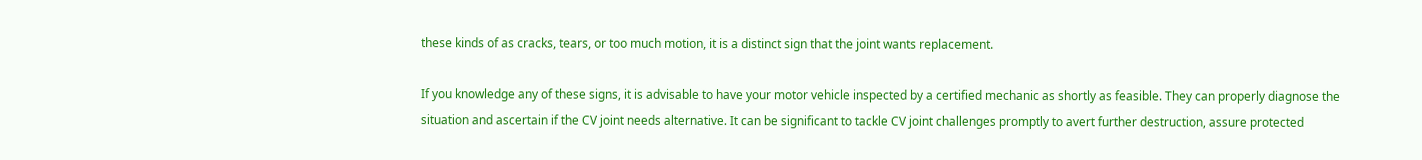these kinds of as cracks, tears, or too much motion, it is a distinct sign that the joint wants replacement.

If you knowledge any of these signs, it is advisable to have your motor vehicle inspected by a certified mechanic as shortly as feasible. They can properly diagnose the situation and ascertain if the CV joint needs alternative. It can be significant to tackle CV joint challenges promptly to avert further destruction, assure protected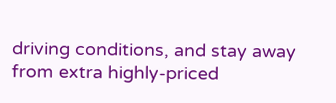driving conditions, and stay away from extra highly-priced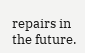repairs in the future.